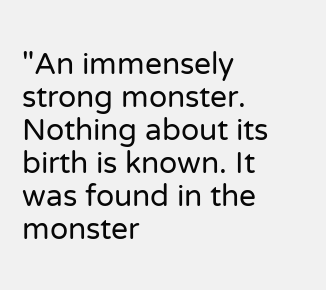"An immensely strong monster. Nothing about its birth is known. It was found in the monster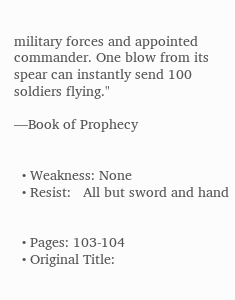military forces and appointed commander. One blow from its spear can instantly send 100 soldiers flying."

—Book of Prophecy


  • Weakness: None
  • Resist:   All but sword and hand


  • Pages: 103-104
  • Original Title: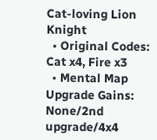Cat-loving Lion Knight
  • Original Codes: Cat x4, Fire x3
  • Mental Map Upgrade Gains: None/2nd upgrade/4x4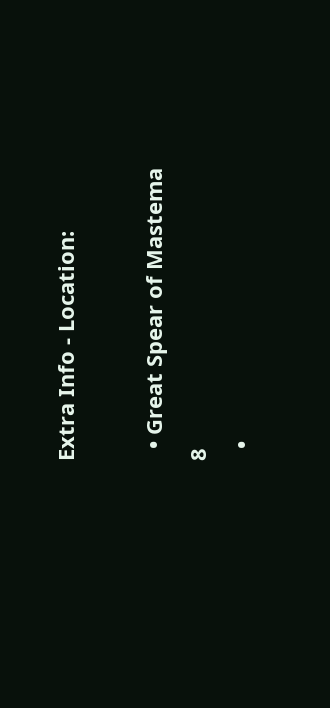Extra Info - Location:

  • Great Spear of Mastema 8
  •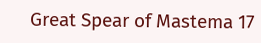Great Spear of Mastema 17